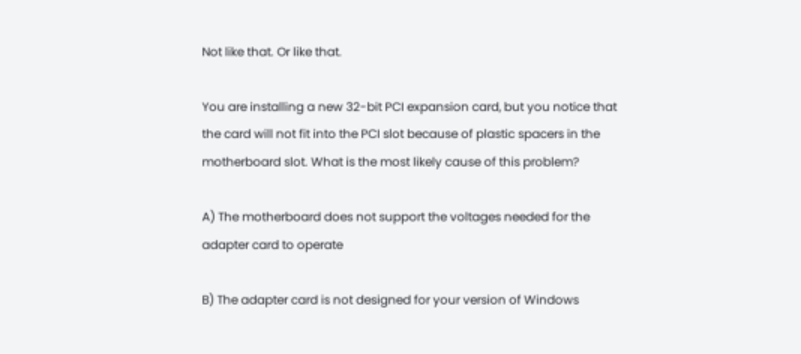Not like that. Or like that.

You are installing a new 32-bit PCI expansion card, but you notice that the card will not fit into the PCI slot because of plastic spacers in the motherboard slot. What is the most likely cause of this problem?

A) The motherboard does not support the voltages needed for the adapter card to operate

B) The adapter card is not designed for your version of Windows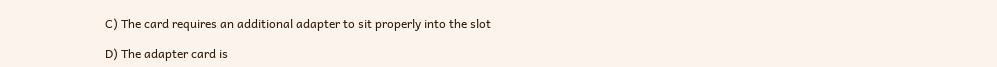C) The card requires an additional adapter to sit properly into the slot

D) The adapter card is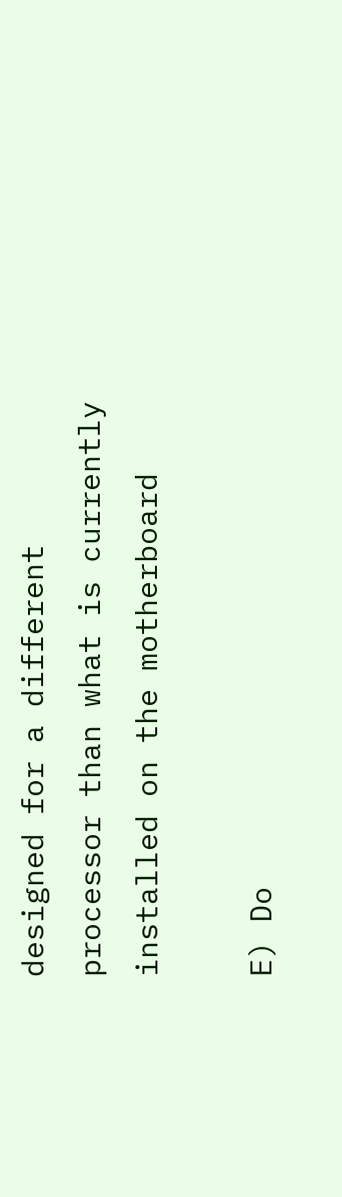designed for a different processor than what is currently installed on the motherboard

E) Do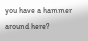you have a hammer around here?